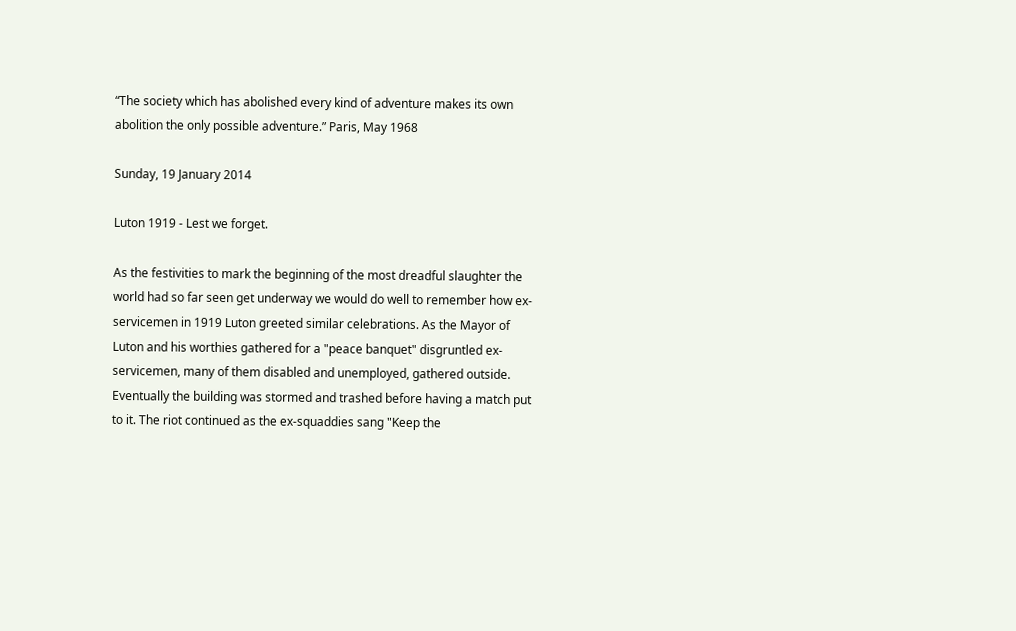“The society which has abolished every kind of adventure makes its own abolition the only possible adventure.” Paris, May 1968

Sunday, 19 January 2014

Luton 1919 - Lest we forget.

As the festivities to mark the beginning of the most dreadful slaughter the world had so far seen get underway we would do well to remember how ex-servicemen in 1919 Luton greeted similar celebrations. As the Mayor of Luton and his worthies gathered for a "peace banquet" disgruntled ex-servicemen, many of them disabled and unemployed, gathered outside. Eventually the building was stormed and trashed before having a match put to it. The riot continued as the ex-squaddies sang "Keep the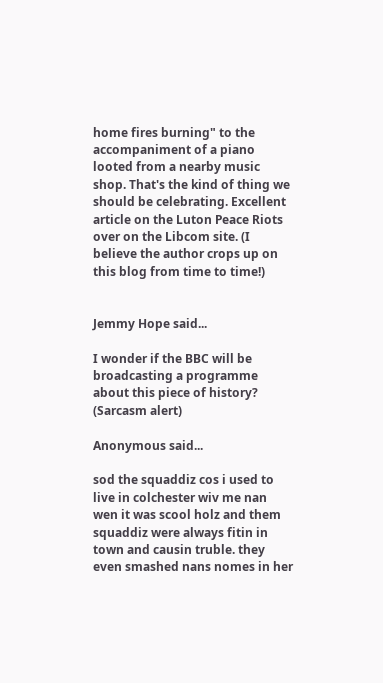home fires burning" to the accompaniment of a piano looted from a nearby music shop. That's the kind of thing we should be celebrating. Excellent article on the Luton Peace Riots over on the Libcom site. (I believe the author crops up on this blog from time to time!)


Jemmy Hope said...

I wonder if the BBC will be broadcasting a programme about this piece of history? (Sarcasm alert)

Anonymous said...

sod the squaddiz cos i used to live in colchester wiv me nan wen it was scool holz and them squaddiz were always fitin in town and causin truble. they even smashed nans nomes in her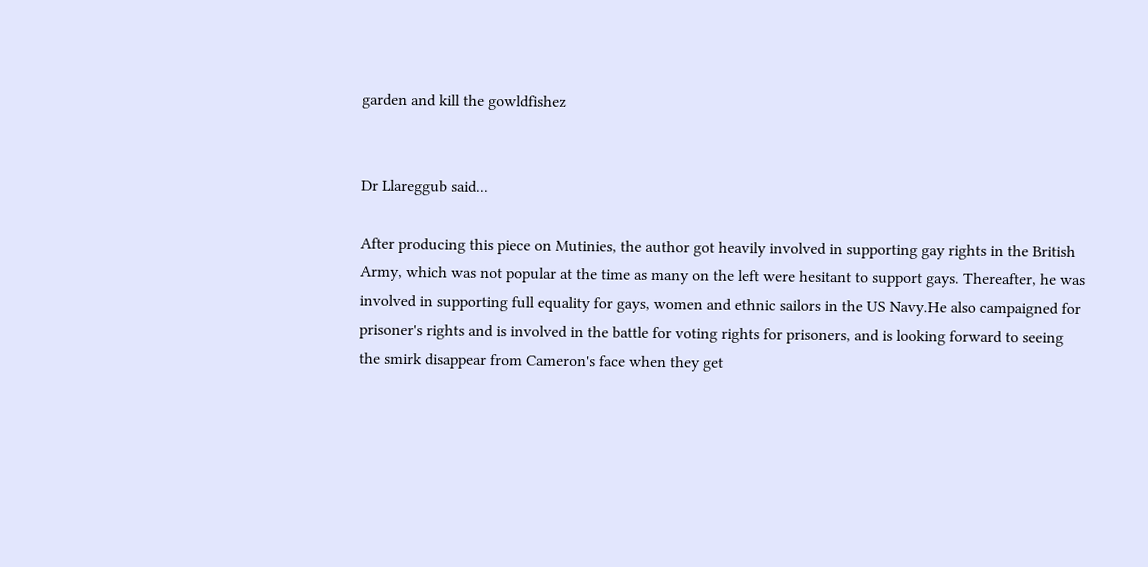garden and kill the gowldfishez


Dr Llareggub said...

After producing this piece on Mutinies, the author got heavily involved in supporting gay rights in the British Army, which was not popular at the time as many on the left were hesitant to support gays. Thereafter, he was involved in supporting full equality for gays, women and ethnic sailors in the US Navy.He also campaigned for prisoner's rights and is involved in the battle for voting rights for prisoners, and is looking forward to seeing the smirk disappear from Cameron's face when they get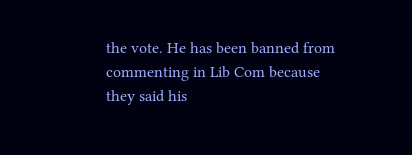the vote. He has been banned from commenting in Lib Com because they said his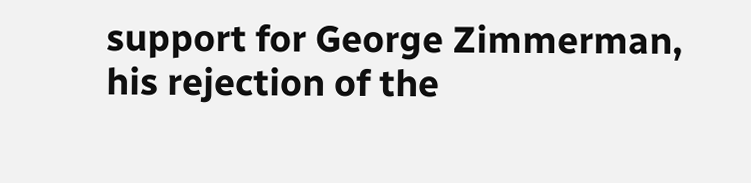support for George Zimmerman, his rejection of the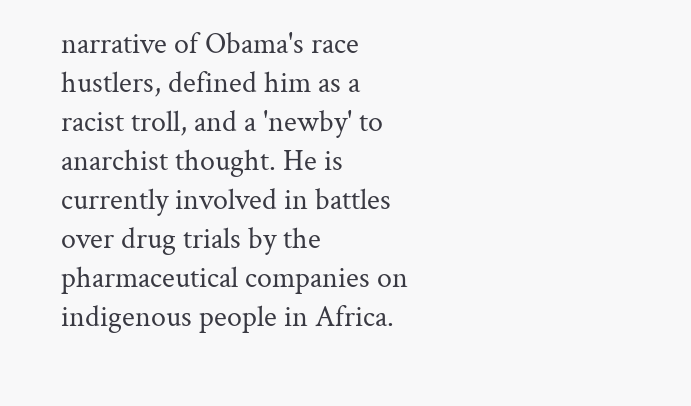narrative of Obama's race hustlers, defined him as a racist troll, and a 'newby' to anarchist thought. He is currently involved in battles over drug trials by the pharmaceutical companies on indigenous people in Africa.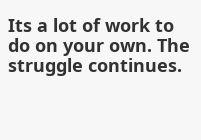Its a lot of work to do on your own. The struggle continues.